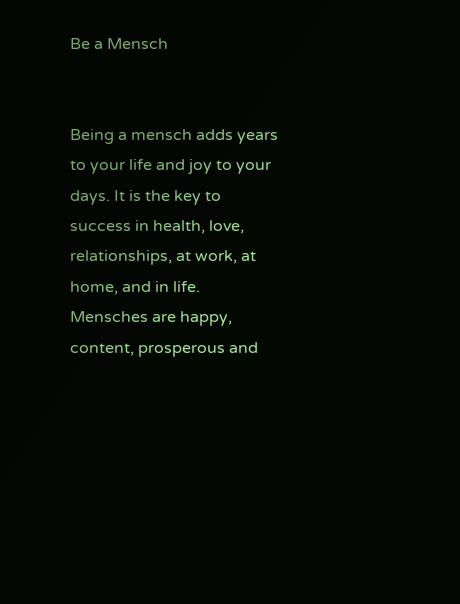Be a Mensch


Being a mensch adds years to your life and joy to your days. It is the key to success in health, love, relationships, at work, at home, and in life. Mensches are happy, content, prosperous and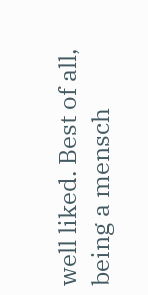well liked. Best of all, being a mensch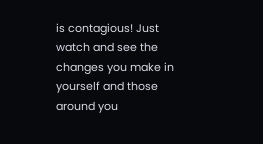is contagious! Just watch and see the changes you make in yourself and those around you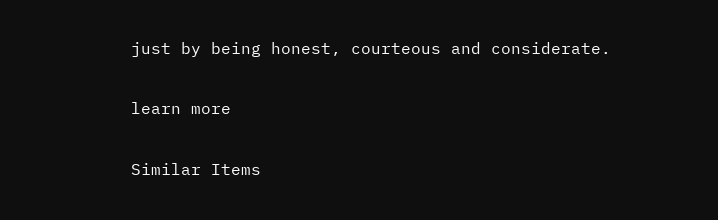just by being honest, courteous and considerate.

learn more

Similar Items